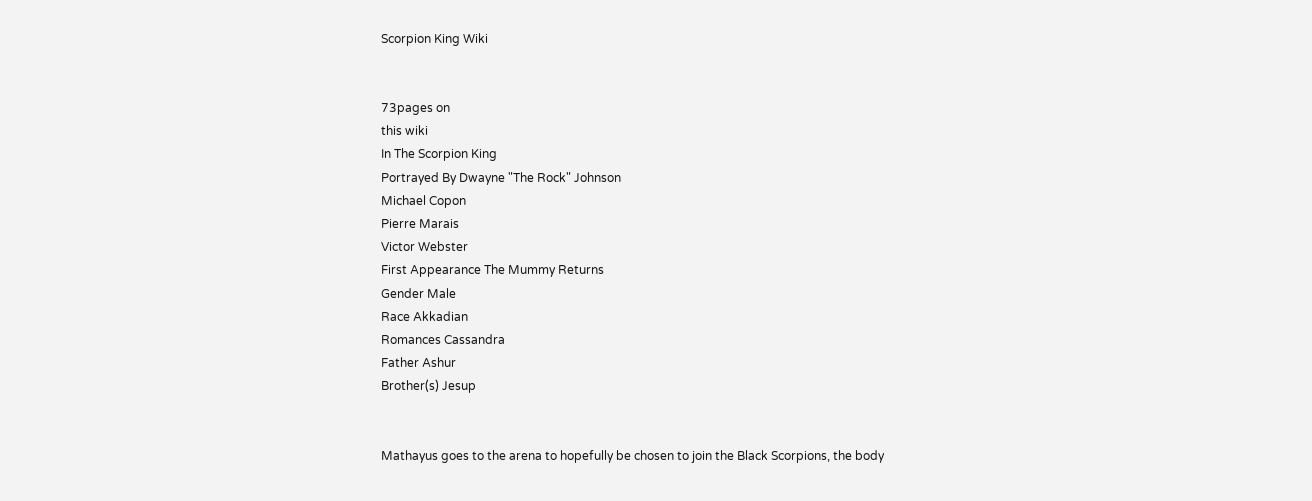Scorpion King Wiki


73pages on
this wiki
In The Scorpion King
Portrayed By Dwayne "The Rock" Johnson
Michael Copon
Pierre Marais
Victor Webster
First Appearance The Mummy Returns
Gender Male
Race Akkadian
Romances Cassandra
Father Ashur
Brother(s) Jesup


Mathayus goes to the arena to hopefully be chosen to join the Black Scorpions, the body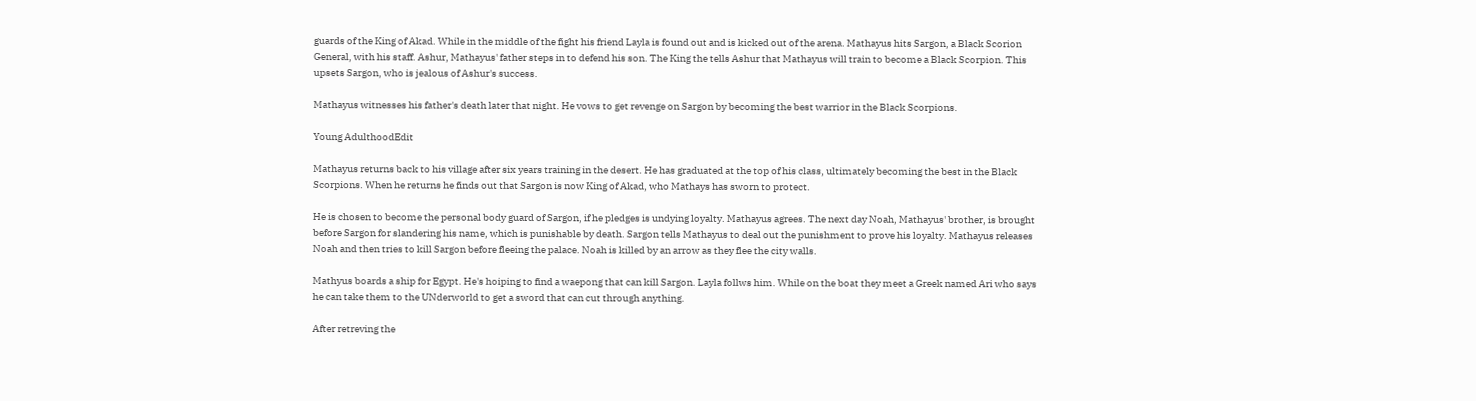guards of the King of Akad. While in the middle of the fight his friend Layla is found out and is kicked out of the arena. Mathayus hits Sargon, a Black Scorion General, with his staff. Ashur, Mathayus' father steps in to defend his son. The King the tells Ashur that Mathayus will train to become a Black Scorpion. This upsets Sargon, who is jealous of Ashur's success.

Mathayus witnesses his father's death later that night. He vows to get revenge on Sargon by becoming the best warrior in the Black Scorpions.

Young AdulthoodEdit

Mathayus returns back to his village after six years training in the desert. He has graduated at the top of his class, ultimately becoming the best in the Black Scorpions. When he returns he finds out that Sargon is now King of Akad, who Mathays has sworn to protect.

He is chosen to become the personal body guard of Sargon, if he pledges is undying loyalty. Mathayus agrees. The next day Noah, Mathayus' brother, is brought before Sargon for slandering his name, which is punishable by death. Sargon tells Mathayus to deal out the punishment to prove his loyalty. Mathayus releases Noah and then tries to kill Sargon before fleeing the palace. Noah is killed by an arrow as they flee the city walls.

Mathyus boards a ship for Egypt. He's hoiping to find a waepong that can kill Sargon. Layla follws him. While on the boat they meet a Greek named Ari who says he can take them to the UNderworld to get a sword that can cut through anything.

After retreving the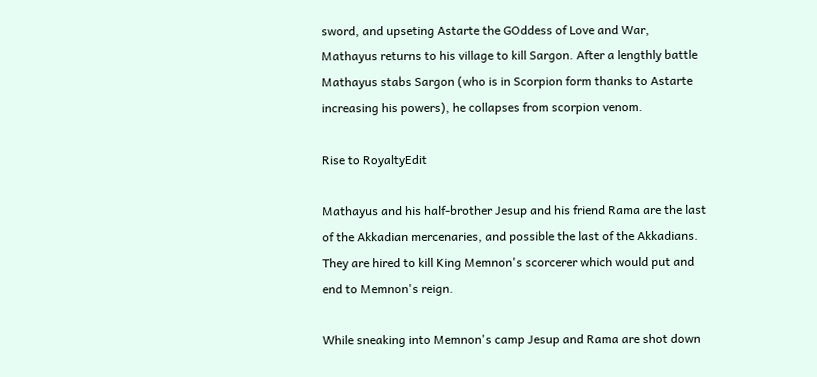sword, and upseting Astarte the GOddess of Love and War, Mathayus returns to his village to kill Sargon. After a lengthly battle Mathayus stabs Sargon (who is in Scorpion form thanks to Astarte increasing his powers), he collapses from scorpion venom.

Rise to RoyaltyEdit

Mathayus and his half-brother Jesup and his friend Rama are the last of the Akkadian mercenaries, and possible the last of the Akkadians. They are hired to kill King Memnon's scorcerer which would put and end to Memnon's reign.

While sneaking into Memnon's camp Jesup and Rama are shot down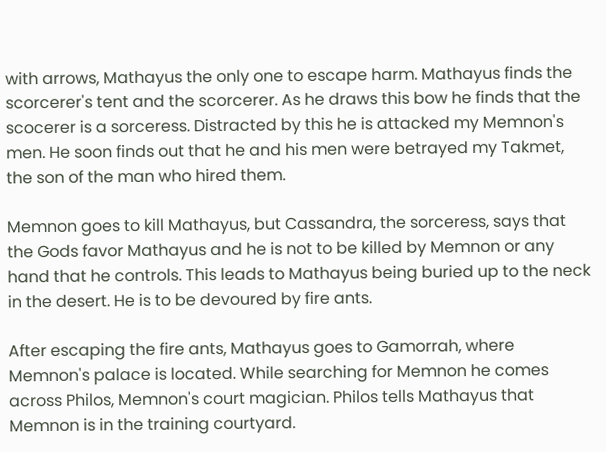with arrows, Mathayus the only one to escape harm. Mathayus finds the scorcerer's tent and the scorcerer. As he draws this bow he finds that the scocerer is a sorceress. Distracted by this he is attacked my Memnon's men. He soon finds out that he and his men were betrayed my Takmet, the son of the man who hired them.

Memnon goes to kill Mathayus, but Cassandra, the sorceress, says that the Gods favor Mathayus and he is not to be killed by Memnon or any hand that he controls. This leads to Mathayus being buried up to the neck in the desert. He is to be devoured by fire ants.

After escaping the fire ants, Mathayus goes to Gamorrah, where Memnon's palace is located. While searching for Memnon he comes across Philos, Memnon's court magician. Philos tells Mathayus that Memnon is in the training courtyard.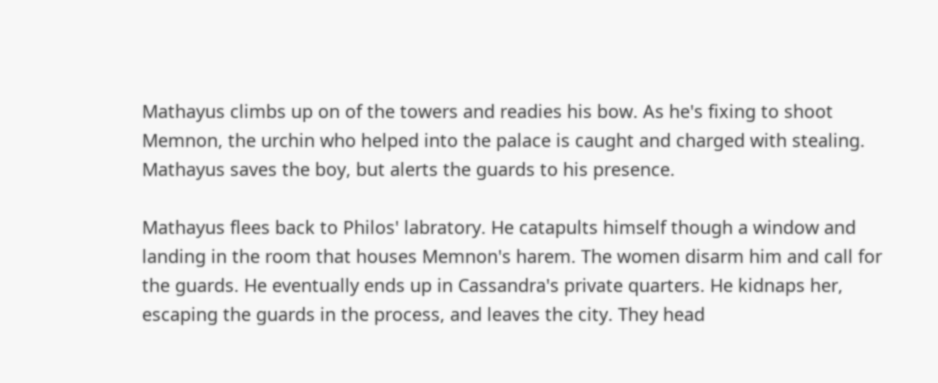Mathayus climbs up on of the towers and readies his bow. As he's fixing to shoot Memnon, the urchin who helped into the palace is caught and charged with stealing. Mathayus saves the boy, but alerts the guards to his presence.

Mathayus flees back to Philos' labratory. He catapults himself though a window and landing in the room that houses Memnon's harem. The women disarm him and call for the guards. He eventually ends up in Cassandra's private quarters. He kidnaps her, escaping the guards in the process, and leaves the city. They head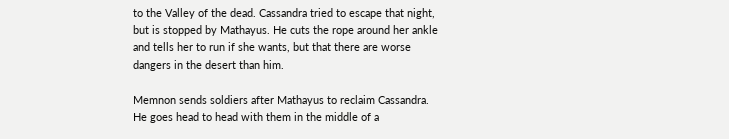to the Valley of the dead. Cassandra tried to escape that night, but is stopped by Mathayus. He cuts the rope around her ankle and tells her to run if she wants, but that there are worse dangers in the desert than him.

Memnon sends soldiers after Mathayus to reclaim Cassandra. He goes head to head with them in the middle of a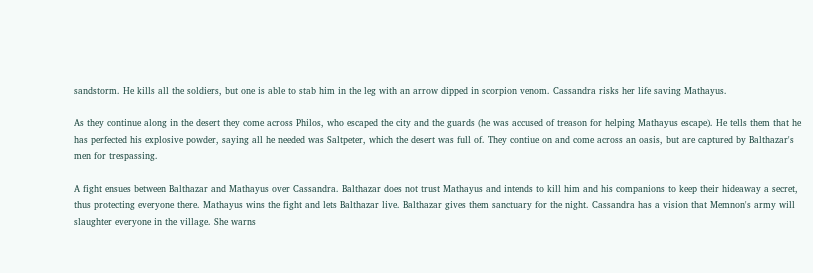sandstorm. He kills all the soldiers, but one is able to stab him in the leg with an arrow dipped in scorpion venom. Cassandra risks her life saving Mathayus.

As they continue along in the desert they come across Philos, who escaped the city and the guards (he was accused of treason for helping Mathayus escape). He tells them that he has perfected his explosive powder, saying all he needed was Saltpeter, which the desert was full of. They contiue on and come across an oasis, but are captured by Balthazar's men for trespassing.

A fight ensues between Balthazar and Mathayus over Cassandra. Balthazar does not trust Mathayus and intends to kill him and his companions to keep their hideaway a secret, thus protecting everyone there. Mathayus wins the fight and lets Balthazar live. Balthazar gives them sanctuary for the night. Cassandra has a vision that Memnon's army will slaughter everyone in the village. She warns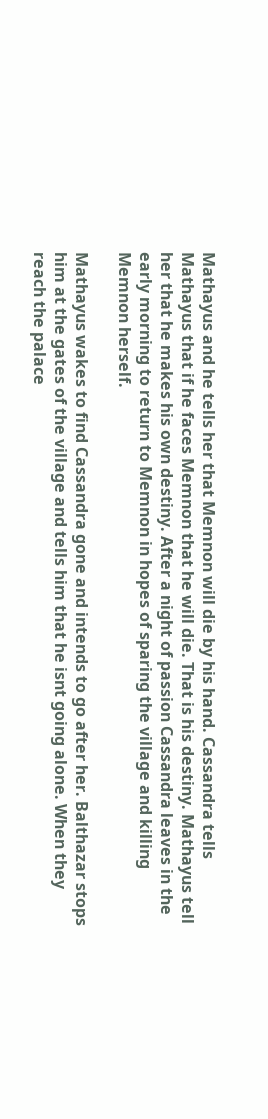Mathayus and he tells her that Memnon will die by his hand. Cassandra tells Mathayus that if he faces Memnon that he will die. That is his destiny. Mathayus tell her that he makes his own destiny. After a night of passion Cassandra leaves in the early morning to return to Memnon in hopes of sparing the village and killing Memnon herself.

Mathayus wakes to find Cassandra gone and intends to go after her. Balthazar stops him at the gates of the village and tells him that he isnt going alone. When they reach the palace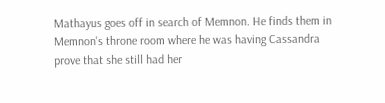Mathayus goes off in search of Memnon. He finds them in Memnon's throne room where he was having Cassandra prove that she still had her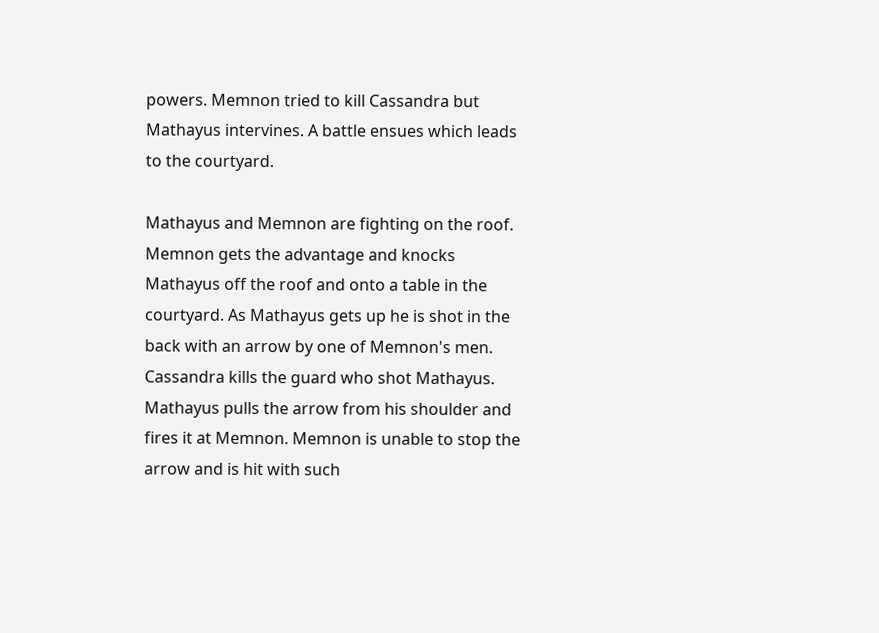powers. Memnon tried to kill Cassandra but Mathayus intervines. A battle ensues which leads to the courtyard.

Mathayus and Memnon are fighting on the roof. Memnon gets the advantage and knocks Mathayus off the roof and onto a table in the courtyard. As Mathayus gets up he is shot in the back with an arrow by one of Memnon's men. Cassandra kills the guard who shot Mathayus. Mathayus pulls the arrow from his shoulder and fires it at Memnon. Memnon is unable to stop the arrow and is hit with such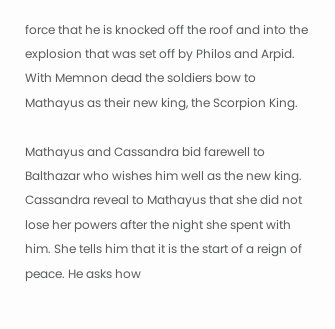force that he is knocked off the roof and into the explosion that was set off by Philos and Arpid. With Memnon dead the soldiers bow to Mathayus as their new king, the Scorpion King.

Mathayus and Cassandra bid farewell to Balthazar who wishes him well as the new king. Cassandra reveal to Mathayus that she did not lose her powers after the night she spent with him. She tells him that it is the start of a reign of peace. He asks how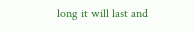long it will last and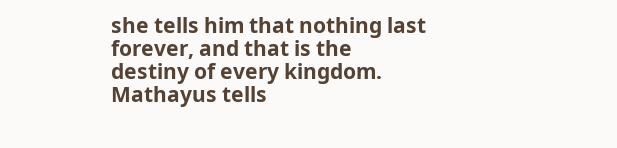she tells him that nothing last forever, and that is the destiny of every kingdom. Mathayus tells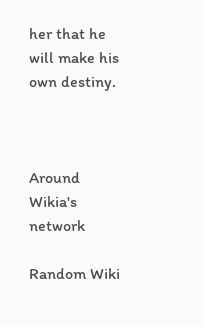her that he will make his own destiny.



Around Wikia's network

Random Wiki